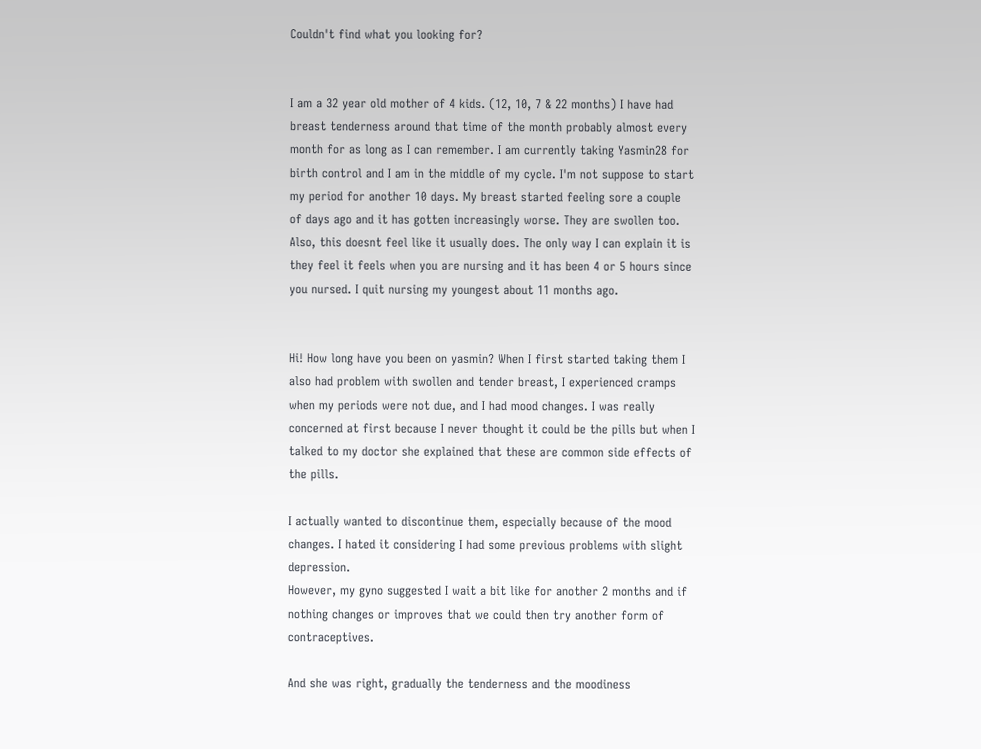Couldn't find what you looking for?


I am a 32 year old mother of 4 kids. (12, 10, 7 & 22 months) I have had breast tenderness around that time of the month probably almost every month for as long as I can remember. I am currently taking Yasmin28 for birth control and I am in the middle of my cycle. I'm not suppose to start my period for another 10 days. My breast started feeling sore a couple of days ago and it has gotten increasingly worse. They are swollen too. Also, this doesnt feel like it usually does. The only way I can explain it is they feel it feels when you are nursing and it has been 4 or 5 hours since you nursed. I quit nursing my youngest about 11 months ago.


Hi! How long have you been on yasmin? When I first started taking them I also had problem with swollen and tender breast, I experienced cramps when my periods were not due, and I had mood changes. I was really concerned at first because I never thought it could be the pills but when I talked to my doctor she explained that these are common side effects of the pills.

I actually wanted to discontinue them, especially because of the mood changes. I hated it considering I had some previous problems with slight depression.
However, my gyno suggested I wait a bit like for another 2 months and if nothing changes or improves that we could then try another form of contraceptives.

And she was right, gradually the tenderness and the moodiness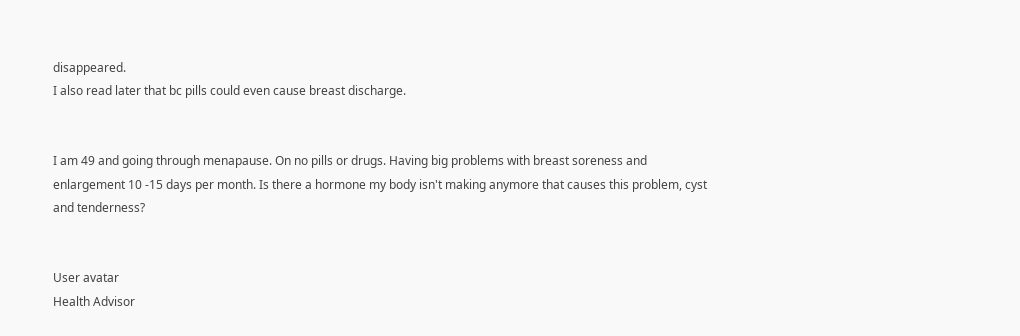disappeared.
I also read later that bc pills could even cause breast discharge.


I am 49 and going through menapause. On no pills or drugs. Having big problems with breast soreness and enlargement 10 -15 days per month. Is there a hormone my body isn't making anymore that causes this problem, cyst and tenderness?


User avatar
Health Advisor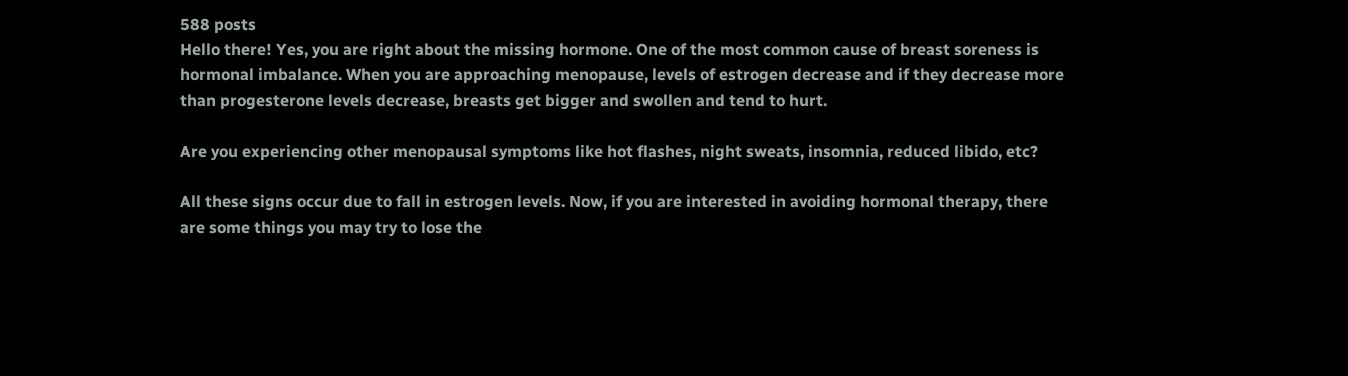588 posts
Hello there! Yes, you are right about the missing hormone. One of the most common cause of breast soreness is hormonal imbalance. When you are approaching menopause, levels of estrogen decrease and if they decrease more than progesterone levels decrease, breasts get bigger and swollen and tend to hurt.

Are you experiencing other menopausal symptoms like hot flashes, night sweats, insomnia, reduced libido, etc?

All these signs occur due to fall in estrogen levels. Now, if you are interested in avoiding hormonal therapy, there are some things you may try to lose the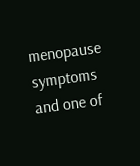menopause symptoms and one of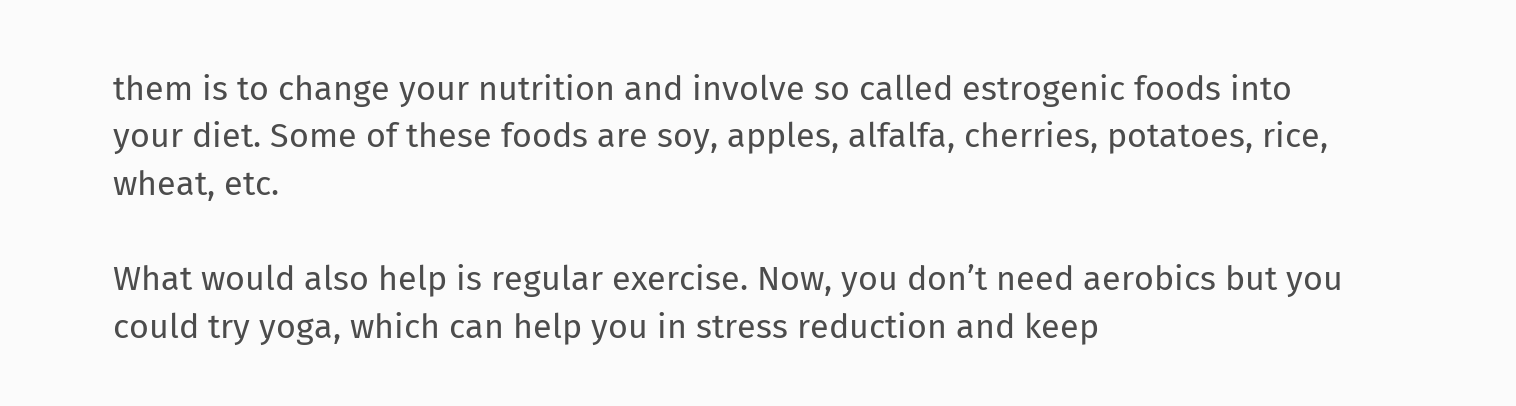them is to change your nutrition and involve so called estrogenic foods into your diet. Some of these foods are soy, apples, alfalfa, cherries, potatoes, rice, wheat, etc.

What would also help is regular exercise. Now, you don’t need aerobics but you could try yoga, which can help you in stress reduction and keep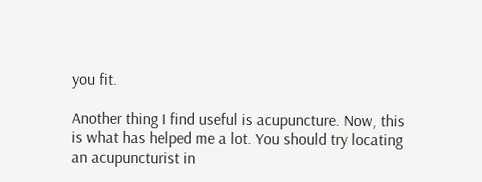you fit.

Another thing I find useful is acupuncture. Now, this is what has helped me a lot. You should try locating an acupuncturist in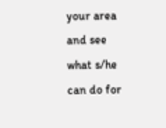your area and see what s/he can do for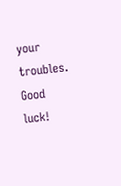your troubles. Good luck!